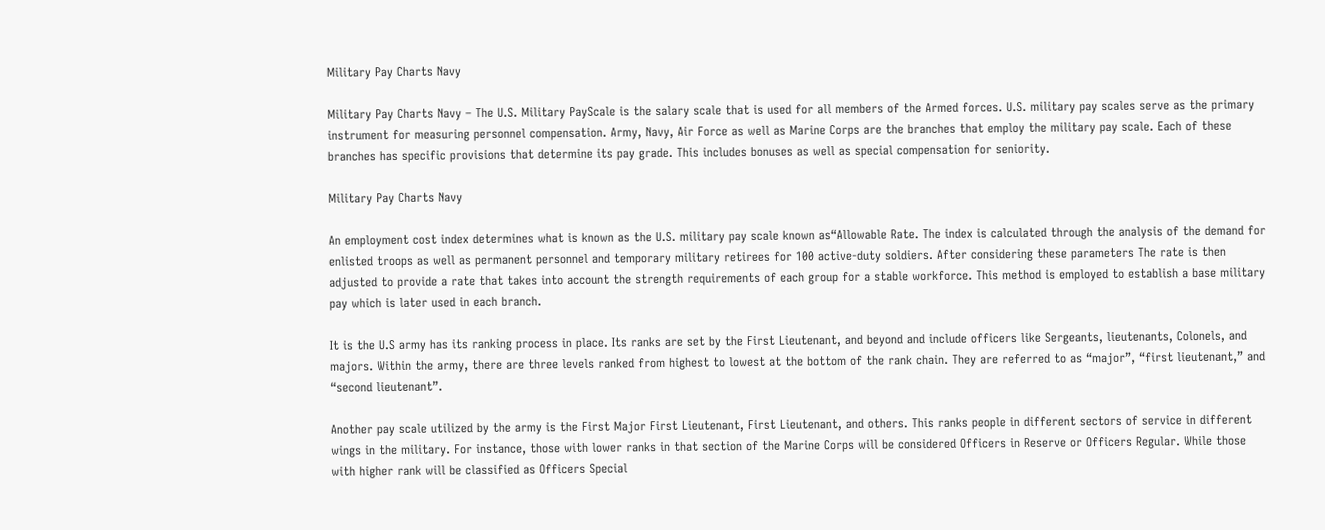Military Pay Charts Navy

Military Pay Charts Navy – The U.S. Military PayScale is the salary scale that is used for all members of the Armed forces. U.S. military pay scales serve as the primary instrument for measuring personnel compensation. Army, Navy, Air Force as well as Marine Corps are the branches that employ the military pay scale. Each of these branches has specific provisions that determine its pay grade. This includes bonuses as well as special compensation for seniority.

Military Pay Charts Navy

An employment cost index determines what is known as the U.S. military pay scale known as“Allowable Rate. The index is calculated through the analysis of the demand for enlisted troops as well as permanent personnel and temporary military retirees for 100 active-duty soldiers. After considering these parameters The rate is then adjusted to provide a rate that takes into account the strength requirements of each group for a stable workforce. This method is employed to establish a base military pay which is later used in each branch.

It is the U.S army has its ranking process in place. Its ranks are set by the First Lieutenant, and beyond and include officers like Sergeants, lieutenants, Colonels, and majors. Within the army, there are three levels ranked from highest to lowest at the bottom of the rank chain. They are referred to as “major”, “first lieutenant,” and “second lieutenant”.

Another pay scale utilized by the army is the First Major First Lieutenant, First Lieutenant, and others. This ranks people in different sectors of service in different wings in the military. For instance, those with lower ranks in that section of the Marine Corps will be considered Officers in Reserve or Officers Regular. While those with higher rank will be classified as Officers Special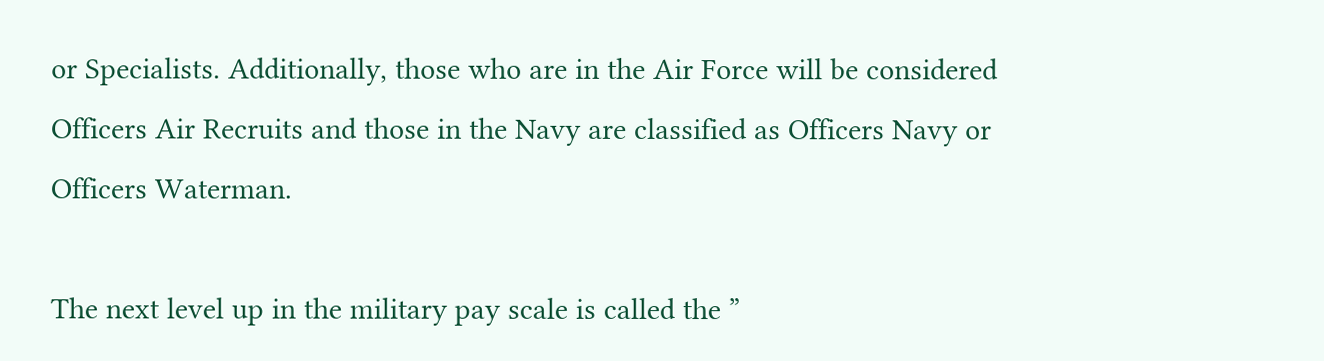or Specialists. Additionally, those who are in the Air Force will be considered Officers Air Recruits and those in the Navy are classified as Officers Navy or Officers Waterman.

The next level up in the military pay scale is called the ”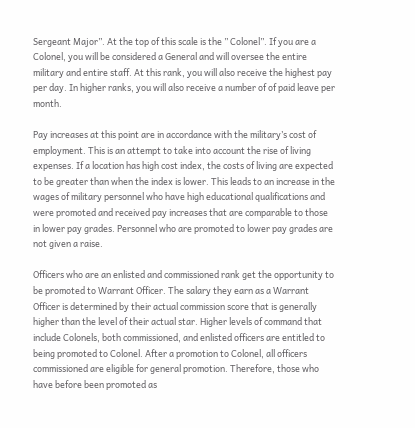Sergeant Major”. At the top of this scale is the ” Colonel”. If you are a Colonel, you will be considered a General and will oversee the entire military and entire staff. At this rank, you will also receive the highest pay per day. In higher ranks, you will also receive a number of of paid leave per month.

Pay increases at this point are in accordance with the military’s cost of employment. This is an attempt to take into account the rise of living expenses. If a location has high cost index, the costs of living are expected to be greater than when the index is lower. This leads to an increase in the wages of military personnel who have high educational qualifications and were promoted and received pay increases that are comparable to those in lower pay grades. Personnel who are promoted to lower pay grades are not given a raise.

Officers who are an enlisted and commissioned rank get the opportunity to be promoted to Warrant Officer. The salary they earn as a Warrant Officer is determined by their actual commission score that is generally higher than the level of their actual star. Higher levels of command that include Colonels, both commissioned, and enlisted officers are entitled to being promoted to Colonel. After a promotion to Colonel, all officers commissioned are eligible for general promotion. Therefore, those who have before been promoted as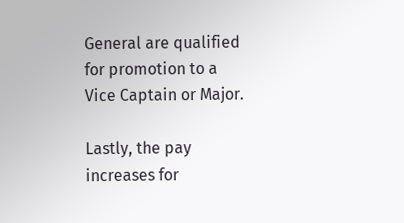General are qualified for promotion to a Vice Captain or Major.

Lastly, the pay increases for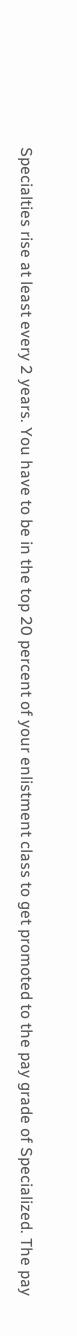Specialties rise at least every 2 years. You have to be in the top 20 percent of your enlistment class to get promoted to the pay grade of Specialized. The pay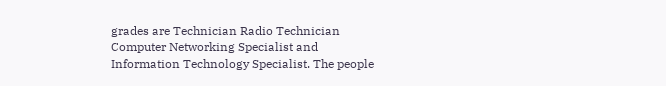grades are Technician Radio Technician Computer Networking Specialist and Information Technology Specialist. The people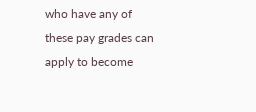who have any of these pay grades can apply to become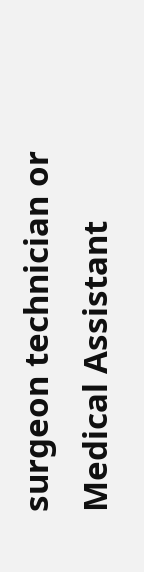surgeon technician or Medical Assistant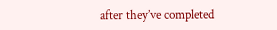after they’ve completed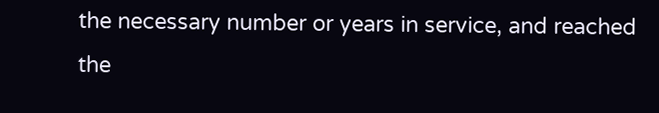the necessary number or years in service, and reached the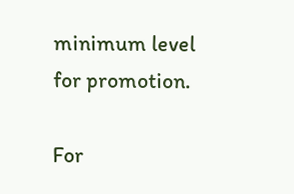minimum level for promotion.

For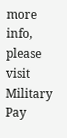more info, please visit Military Pay